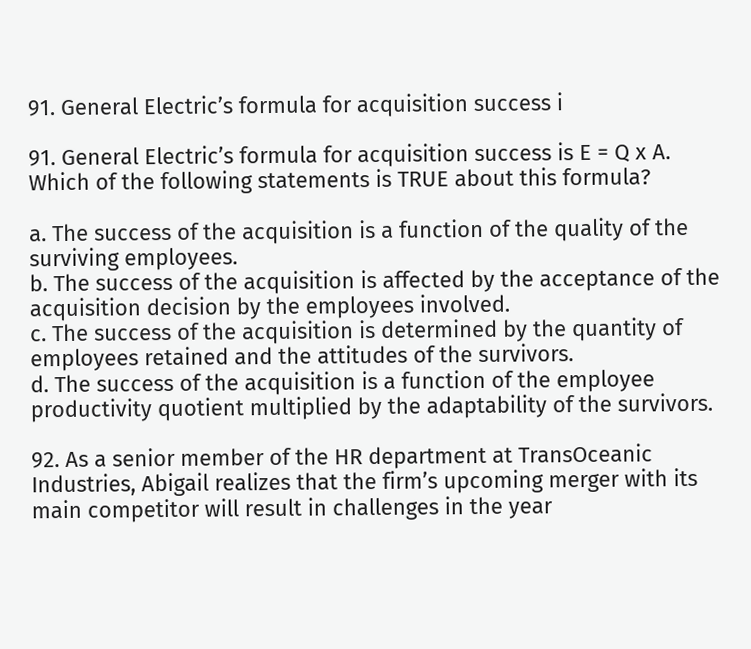91. General Electric’s formula for acquisition success i

91. General Electric’s formula for acquisition success is E = Q x A. Which of the following statements is TRUE about this formula?

a. The success of the acquisition is a function of the quality of the surviving employees.
b. The success of the acquisition is affected by the acceptance of the acquisition decision by the employees involved.
c. The success of the acquisition is determined by the quantity of employees retained and the attitudes of the survivors.
d. The success of the acquisition is a function of the employee productivity quotient multiplied by the adaptability of the survivors.

92. As a senior member of the HR department at TransOceanic Industries, Abigail realizes that the firm’s upcoming merger with its main competitor will result in challenges in the year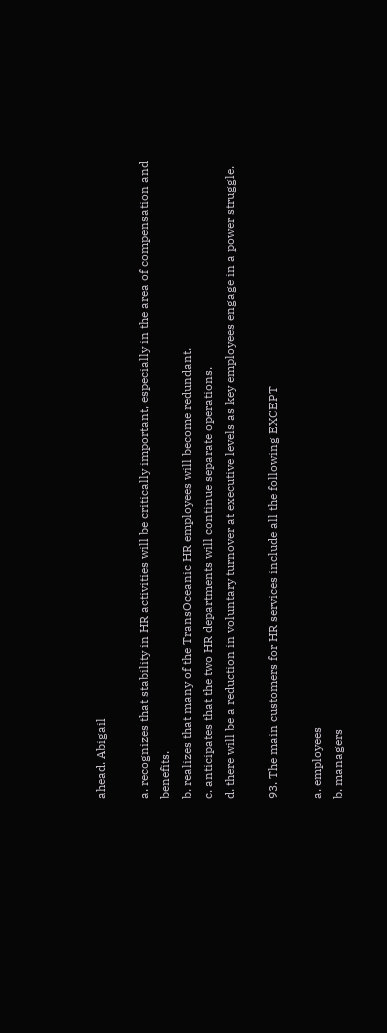ahead. Abigail

a. recognizes that stability in HR activities will be critically important, especially in the area of compensation and benefits.
b. realizes that many of the TransOceanic HR employees will become redundant.
c. anticipates that the two HR departments will continue separate operations.
d. there will be a reduction in voluntary turnover at executive levels as key employees engage in a power struggle.

93. The main customers for HR services include all the following EXCEPT

a. employees
b. managers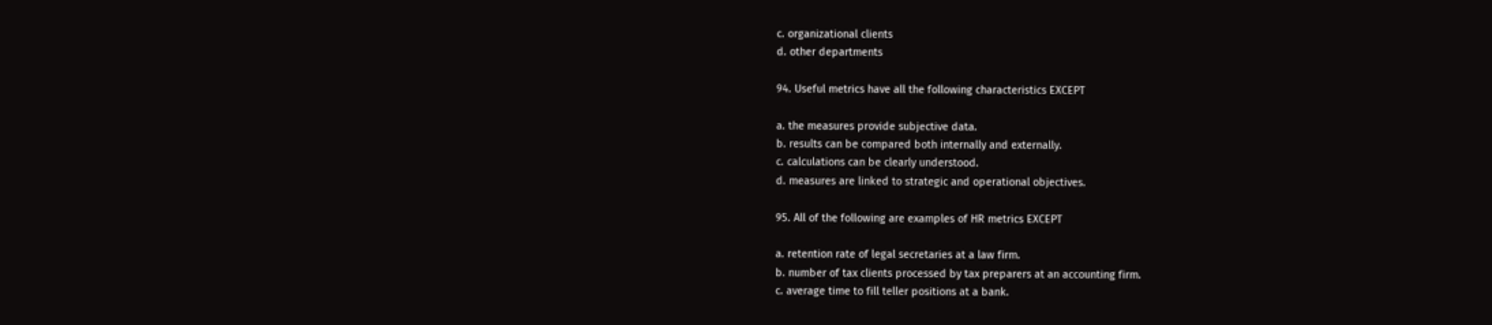c. organizational clients
d. other departments

94. Useful metrics have all the following characteristics EXCEPT

a. the measures provide subjective data.
b. results can be compared both internally and externally.
c. calculations can be clearly understood.
d. measures are linked to strategic and operational objectives.

95. All of the following are examples of HR metrics EXCEPT

a. retention rate of legal secretaries at a law firm.
b. number of tax clients processed by tax preparers at an accounting firm.
c. average time to fill teller positions at a bank.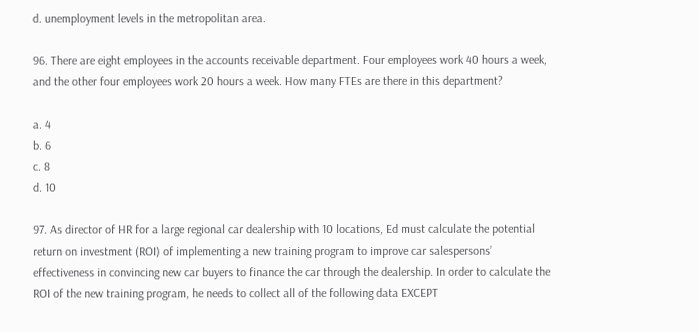d. unemployment levels in the metropolitan area.

96. There are eight employees in the accounts receivable department. Four employees work 40 hours a week, and the other four employees work 20 hours a week. How many FTEs are there in this department?

a. 4
b. 6
c. 8
d. 10

97. As director of HR for a large regional car dealership with 10 locations, Ed must calculate the potential return on investment (ROI) of implementing a new training program to improve car salespersons’ effectiveness in convincing new car buyers to finance the car through the dealership. In order to calculate the ROI of the new training program, he needs to collect all of the following data EXCEPT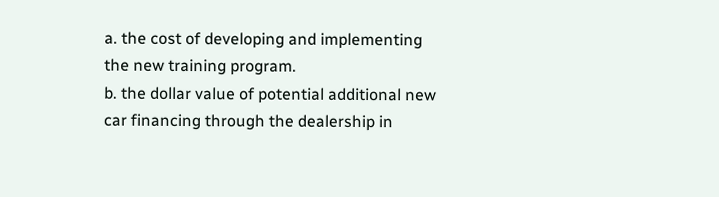a. the cost of developing and implementing the new training program.
b. the dollar value of potential additional new car financing through the dealership in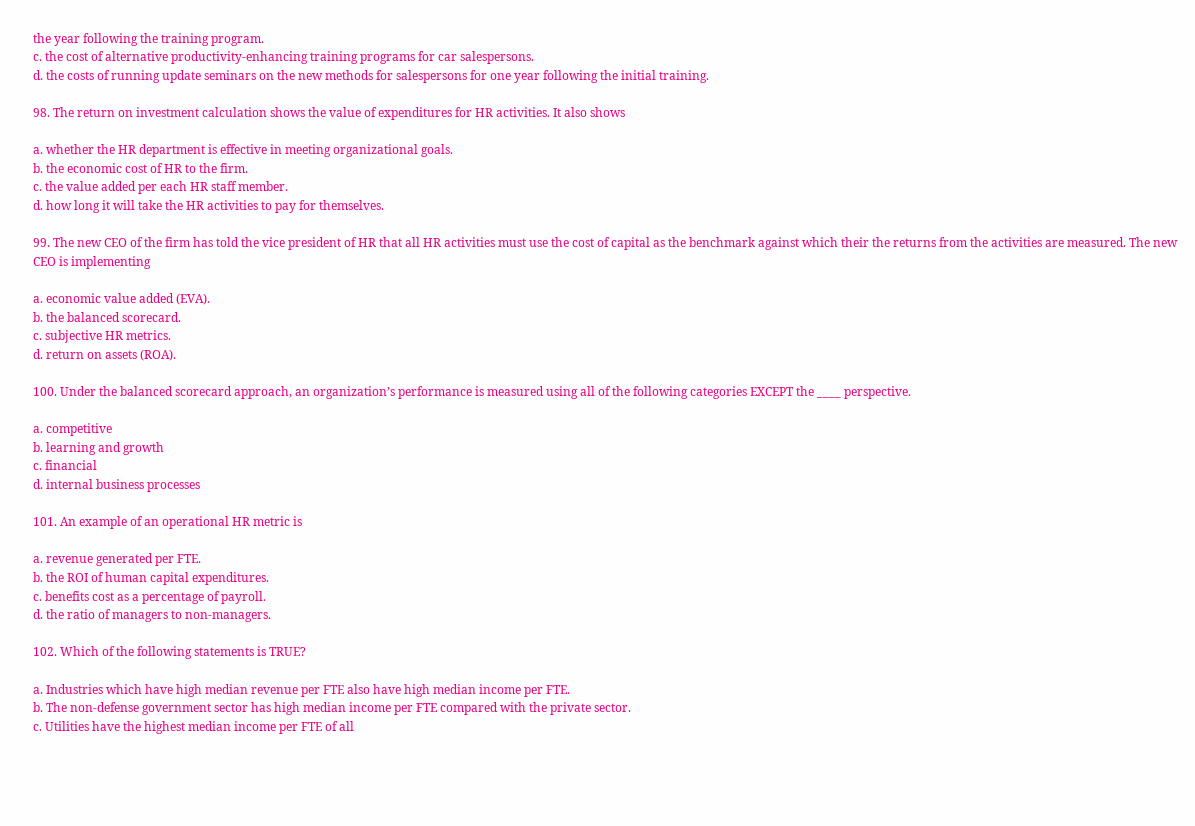the year following the training program.
c. the cost of alternative productivity-enhancing training programs for car salespersons.
d. the costs of running update seminars on the new methods for salespersons for one year following the initial training.

98. The return on investment calculation shows the value of expenditures for HR activities. It also shows

a. whether the HR department is effective in meeting organizational goals.
b. the economic cost of HR to the firm.
c. the value added per each HR staff member.
d. how long it will take the HR activities to pay for themselves.

99. The new CEO of the firm has told the vice president of HR that all HR activities must use the cost of capital as the benchmark against which their the returns from the activities are measured. The new CEO is implementing

a. economic value added (EVA).
b. the balanced scorecard.
c. subjective HR metrics.
d. return on assets (ROA).

100. Under the balanced scorecard approach, an organization’s performance is measured using all of the following categories EXCEPT the ____ perspective.

a. competitive
b. learning and growth
c. financial
d. internal business processes

101. An example of an operational HR metric is

a. revenue generated per FTE.
b. the ROI of human capital expenditures.
c. benefits cost as a percentage of payroll.
d. the ratio of managers to non-managers.

102. Which of the following statements is TRUE?

a. Industries which have high median revenue per FTE also have high median income per FTE.
b. The non-defense government sector has high median income per FTE compared with the private sector.
c. Utilities have the highest median income per FTE of all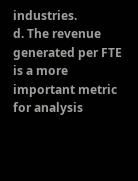industries.
d. The revenue generated per FTE is a more important metric for analysis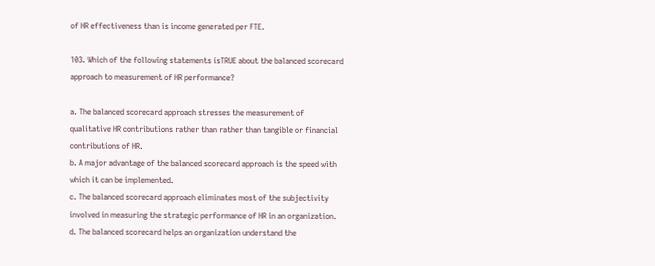of HR effectiveness than is income generated per FTE.

103. Which of the following statements isTRUE about the balanced scorecard approach to measurement of HR performance?

a. The balanced scorecard approach stresses the measurement of qualitative HR contributions rather than rather than tangible or financial contributions of HR.
b. A major advantage of the balanced scorecard approach is the speed with which it can be implemented.
c. The balanced scorecard approach eliminates most of the subjectivity involved in measuring the strategic performance of HR in an organization.
d. The balanced scorecard helps an organization understand the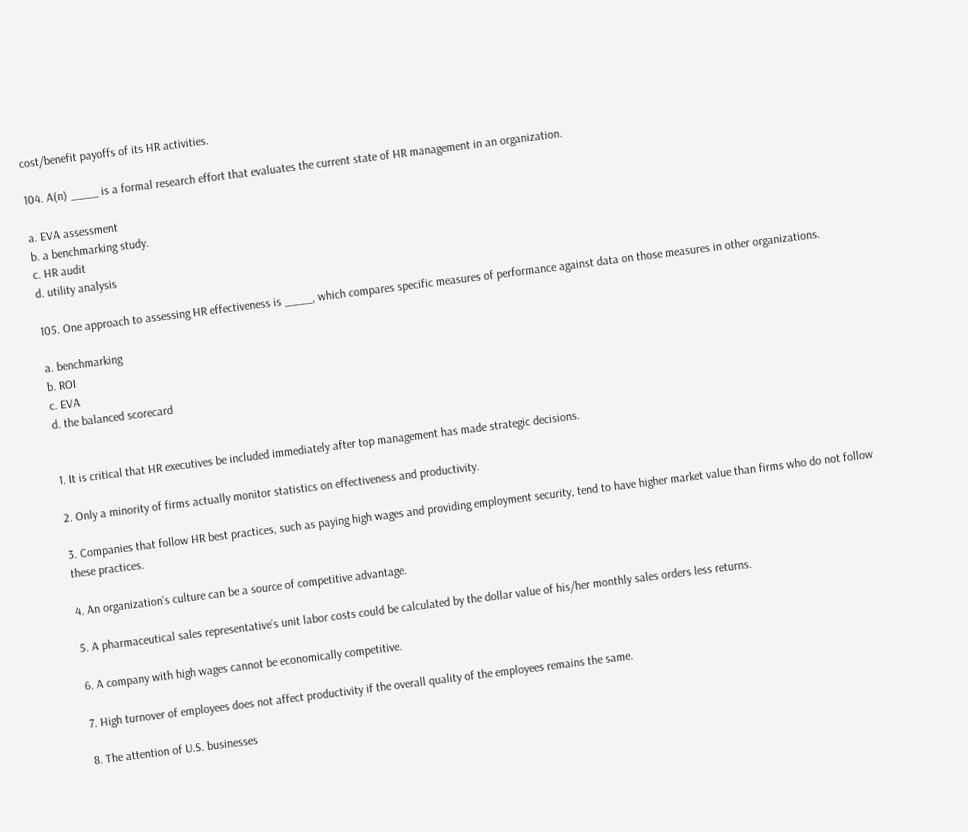cost/benefit payoffs of its HR activities.

104. A(n) ____ is a formal research effort that evaluates the current state of HR management in an organization.

a. EVA assessment
b. a benchmarking study.
c. HR audit
d. utility analysis

105. One approach to assessing HR effectiveness is ____, which compares specific measures of performance against data on those measures in other organizations.

a. benchmarking
b. ROI
c. EVA
d. the balanced scorecard


1. It is critical that HR executives be included immediately after top management has made strategic decisions.

2. Only a minority of firms actually monitor statistics on effectiveness and productivity.

3. Companies that follow HR best practices, such as paying high wages and providing employment security, tend to have higher market value than firms who do not follow these practices.

4. An organization’s culture can be a source of competitive advantage.

5. A pharmaceutical sales representative’s unit labor costs could be calculated by the dollar value of his/her monthly sales orders less returns.

6. A company with high wages cannot be economically competitive.

7. High turnover of employees does not affect productivity if the overall quality of the employees remains the same.

8. The attention of U.S. businesses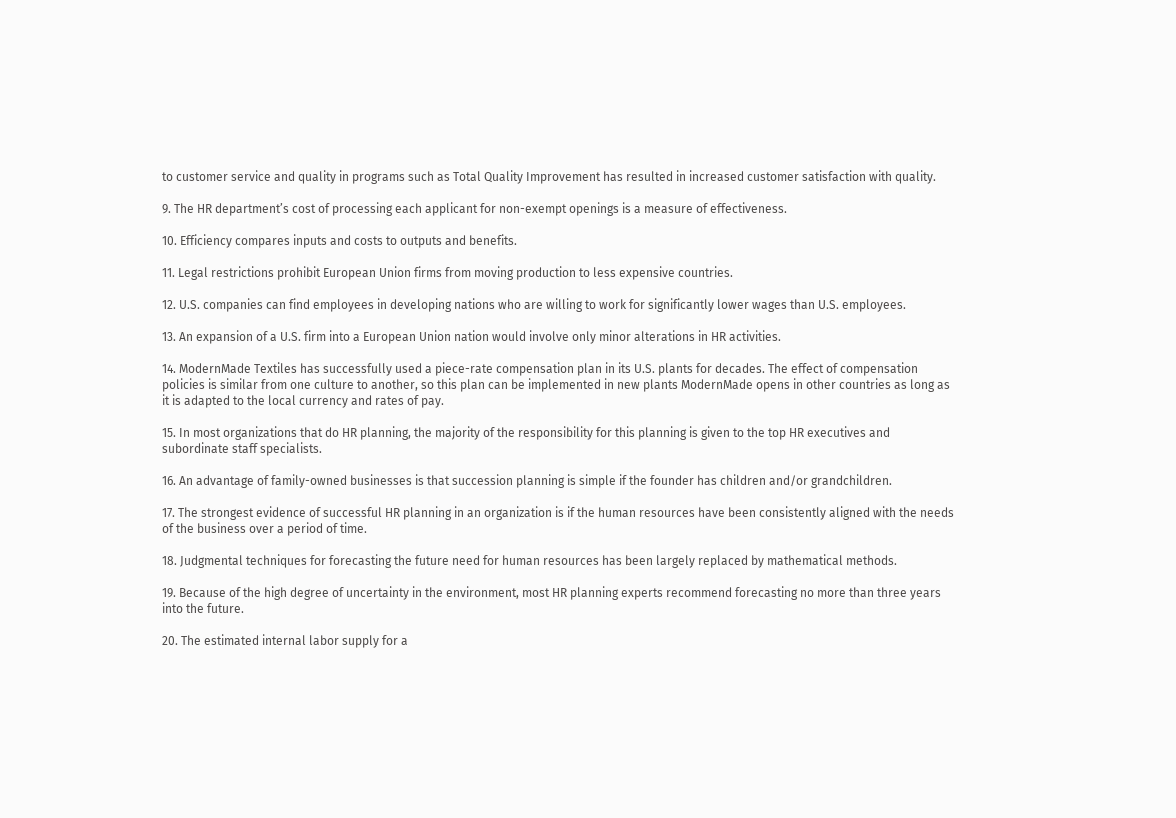to customer service and quality in programs such as Total Quality Improvement has resulted in increased customer satisfaction with quality.

9. The HR department’s cost of processing each applicant for non-exempt openings is a measure of effectiveness.

10. Efficiency compares inputs and costs to outputs and benefits.

11. Legal restrictions prohibit European Union firms from moving production to less expensive countries.

12. U.S. companies can find employees in developing nations who are willing to work for significantly lower wages than U.S. employees.

13. An expansion of a U.S. firm into a European Union nation would involve only minor alterations in HR activities.

14. ModernMade Textiles has successfully used a piece-rate compensation plan in its U.S. plants for decades. The effect of compensation policies is similar from one culture to another, so this plan can be implemented in new plants ModernMade opens in other countries as long as it is adapted to the local currency and rates of pay.

15. In most organizations that do HR planning, the majority of the responsibility for this planning is given to the top HR executives and subordinate staff specialists.

16. An advantage of family-owned businesses is that succession planning is simple if the founder has children and/or grandchildren.

17. The strongest evidence of successful HR planning in an organization is if the human resources have been consistently aligned with the needs of the business over a period of time.

18. Judgmental techniques for forecasting the future need for human resources has been largely replaced by mathematical methods.

19. Because of the high degree of uncertainty in the environment, most HR planning experts recommend forecasting no more than three years into the future.

20. The estimated internal labor supply for a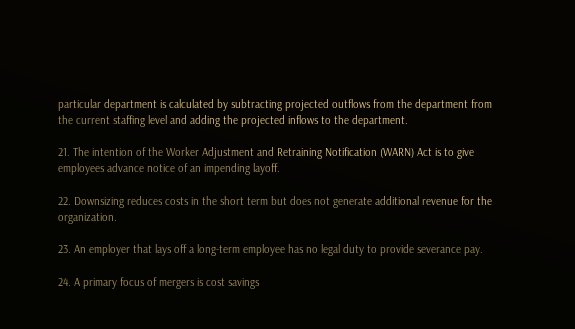particular department is calculated by subtracting projected outflows from the department from the current staffing level and adding the projected inflows to the department.

21. The intention of the Worker Adjustment and Retraining Notification (WARN) Act is to give employees advance notice of an impending layoff.

22. Downsizing reduces costs in the short term but does not generate additional revenue for the organization.

23. An employer that lays off a long-term employee has no legal duty to provide severance pay.

24. A primary focus of mergers is cost savings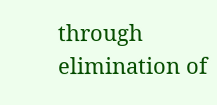through elimination of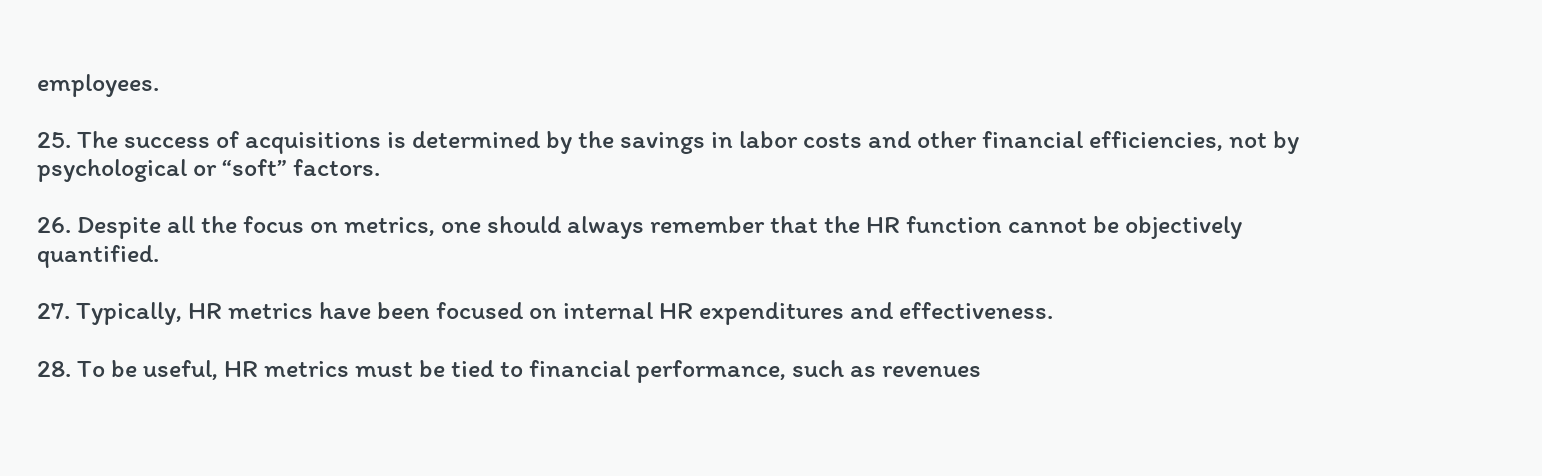employees.

25. The success of acquisitions is determined by the savings in labor costs and other financial efficiencies, not by psychological or “soft” factors.

26. Despite all the focus on metrics, one should always remember that the HR function cannot be objectively quantified.

27. Typically, HR metrics have been focused on internal HR expenditures and effectiveness.

28. To be useful, HR metrics must be tied to financial performance, such as revenues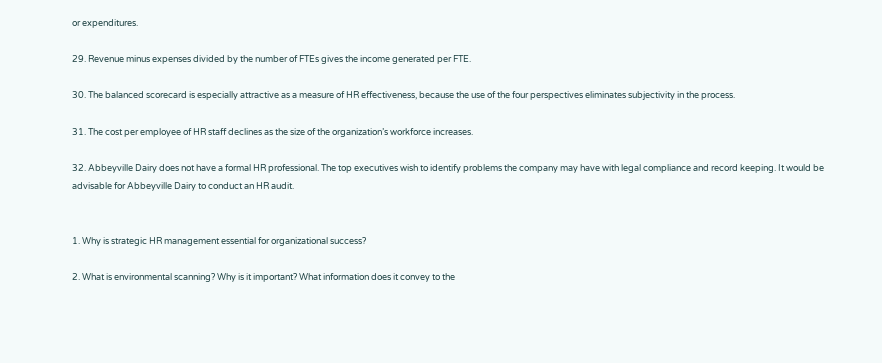or expenditures.

29. Revenue minus expenses divided by the number of FTEs gives the income generated per FTE.

30. The balanced scorecard is especially attractive as a measure of HR effectiveness, because the use of the four perspectives eliminates subjectivity in the process.

31. The cost per employee of HR staff declines as the size of the organization’s workforce increases.

32. Abbeyville Dairy does not have a formal HR professional. The top executives wish to identify problems the company may have with legal compliance and record keeping. It would be advisable for Abbeyville Dairy to conduct an HR audit.


1. Why is strategic HR management essential for organizational success?

2. What is environmental scanning? Why is it important? What information does it convey to the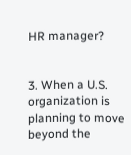HR manager?


3. When a U.S. organization is planning to move beyond the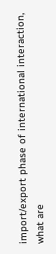import/export phase of international interaction, what are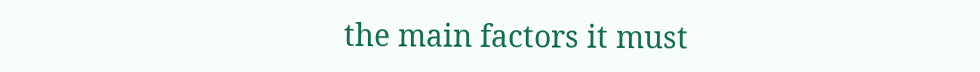the main factors it must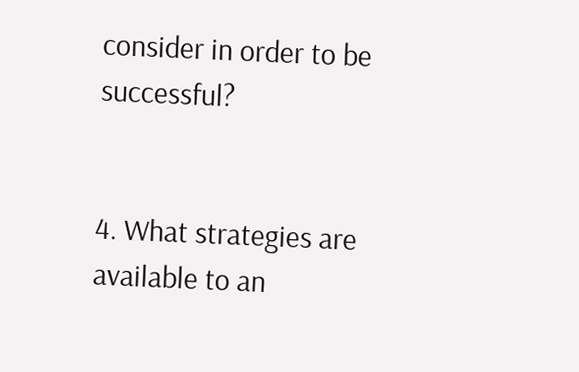consider in order to be successful?


4. What strategies are available to an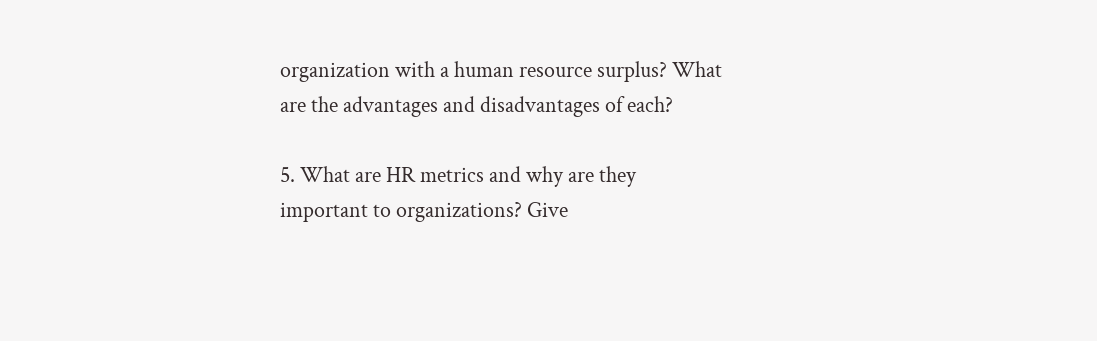organization with a human resource surplus? What are the advantages and disadvantages of each?

5. What are HR metrics and why are they important to organizations? Give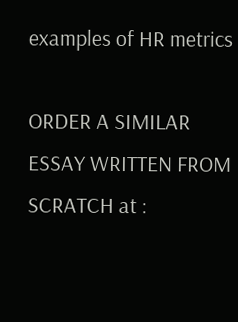examples of HR metrics

ORDER A SIMILAR ESSAY WRITTEN FROM SCRATCH at :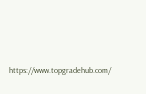https://www.topgradehub.com/